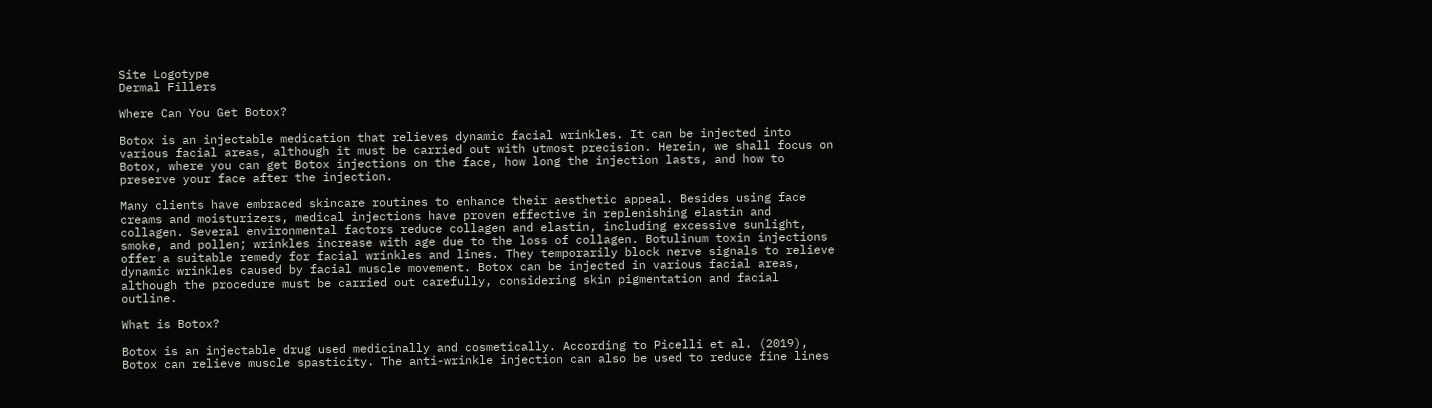Site Logotype
Dermal Fillers

Where Can You Get Botox?

Botox is an injectable medication that relieves dynamic facial wrinkles. It can be injected into various facial areas, although it must be carried out with utmost precision. Herein, we shall focus on Botox, where you can get Botox injections on the face, how long the injection lasts, and how to preserve your face after the injection.

Many clients have embraced skincare routines to enhance their aesthetic appeal. Besides using face creams and moisturizers, medical injections have proven effective in replenishing elastin and collagen. Several environmental factors reduce collagen and elastin, including excessive sunlight, smoke, and pollen; wrinkles increase with age due to the loss of collagen. Botulinum toxin injections offer a suitable remedy for facial wrinkles and lines. They temporarily block nerve signals to relieve dynamic wrinkles caused by facial muscle movement. Botox can be injected in various facial areas, although the procedure must be carried out carefully, considering skin pigmentation and facial outline.

What is Botox?

Botox is an injectable drug used medicinally and cosmetically. According to Picelli et al. (2019), Botox can relieve muscle spasticity. The anti-wrinkle injection can also be used to reduce fine lines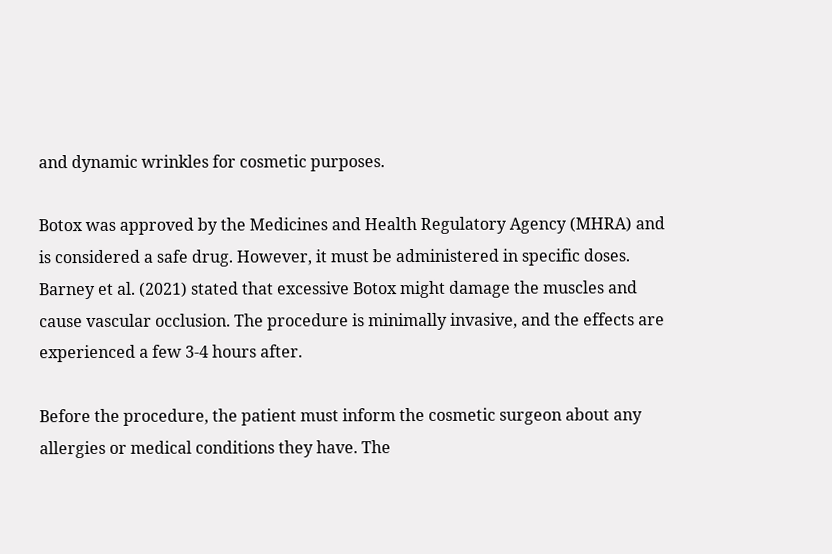and dynamic wrinkles for cosmetic purposes.

Botox was approved by the Medicines and Health Regulatory Agency (MHRA) and is considered a safe drug. However, it must be administered in specific doses. Barney et al. (2021) stated that excessive Botox might damage the muscles and cause vascular occlusion. The procedure is minimally invasive, and the effects are experienced a few 3-4 hours after.

Before the procedure, the patient must inform the cosmetic surgeon about any allergies or medical conditions they have. The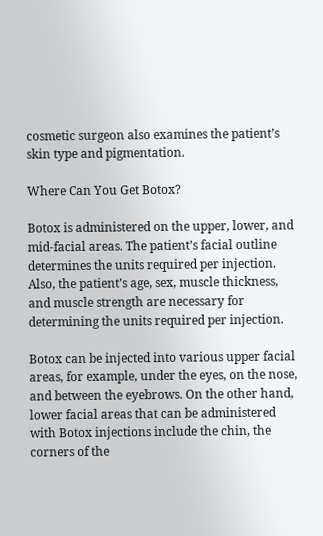cosmetic surgeon also examines the patient’s skin type and pigmentation.

Where Can You Get Botox?

Botox is administered on the upper, lower, and mid-facial areas. The patient’s facial outline determines the units required per injection. Also, the patient’s age, sex, muscle thickness, and muscle strength are necessary for determining the units required per injection.

Botox can be injected into various upper facial areas, for example, under the eyes, on the nose, and between the eyebrows. On the other hand, lower facial areas that can be administered with Botox injections include the chin, the corners of the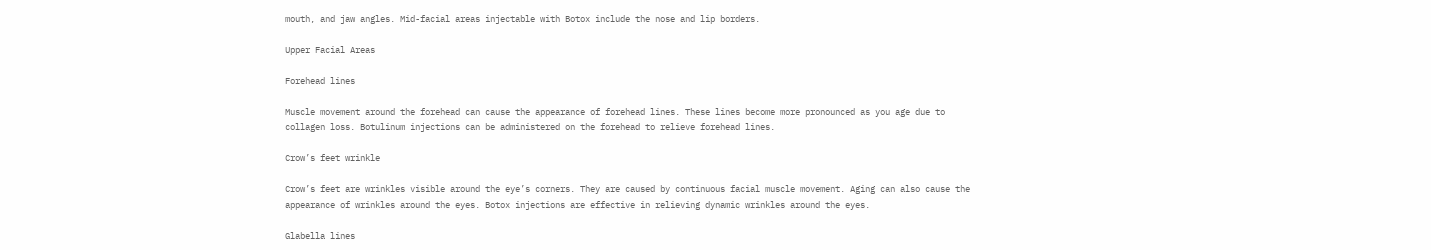mouth, and jaw angles. Mid-facial areas injectable with Botox include the nose and lip borders.

Upper Facial Areas

Forehead lines

Muscle movement around the forehead can cause the appearance of forehead lines. These lines become more pronounced as you age due to collagen loss. Botulinum injections can be administered on the forehead to relieve forehead lines.

Crow’s feet wrinkle

Crow’s feet are wrinkles visible around the eye’s corners. They are caused by continuous facial muscle movement. Aging can also cause the appearance of wrinkles around the eyes. Botox injections are effective in relieving dynamic wrinkles around the eyes.

Glabella lines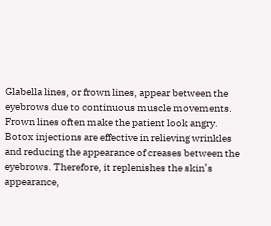Glabella lines, or frown lines, appear between the eyebrows due to continuous muscle movements. Frown lines often make the patient look angry. Botox injections are effective in relieving wrinkles and reducing the appearance of creases between the eyebrows. Therefore, it replenishes the skin’s appearance,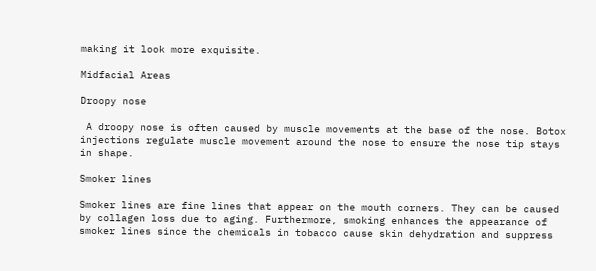making it look more exquisite.

Midfacial Areas

Droopy nose

 A droopy nose is often caused by muscle movements at the base of the nose. Botox injections regulate muscle movement around the nose to ensure the nose tip stays in shape.

Smoker lines

Smoker lines are fine lines that appear on the mouth corners. They can be caused by collagen loss due to aging. Furthermore, smoking enhances the appearance of smoker lines since the chemicals in tobacco cause skin dehydration and suppress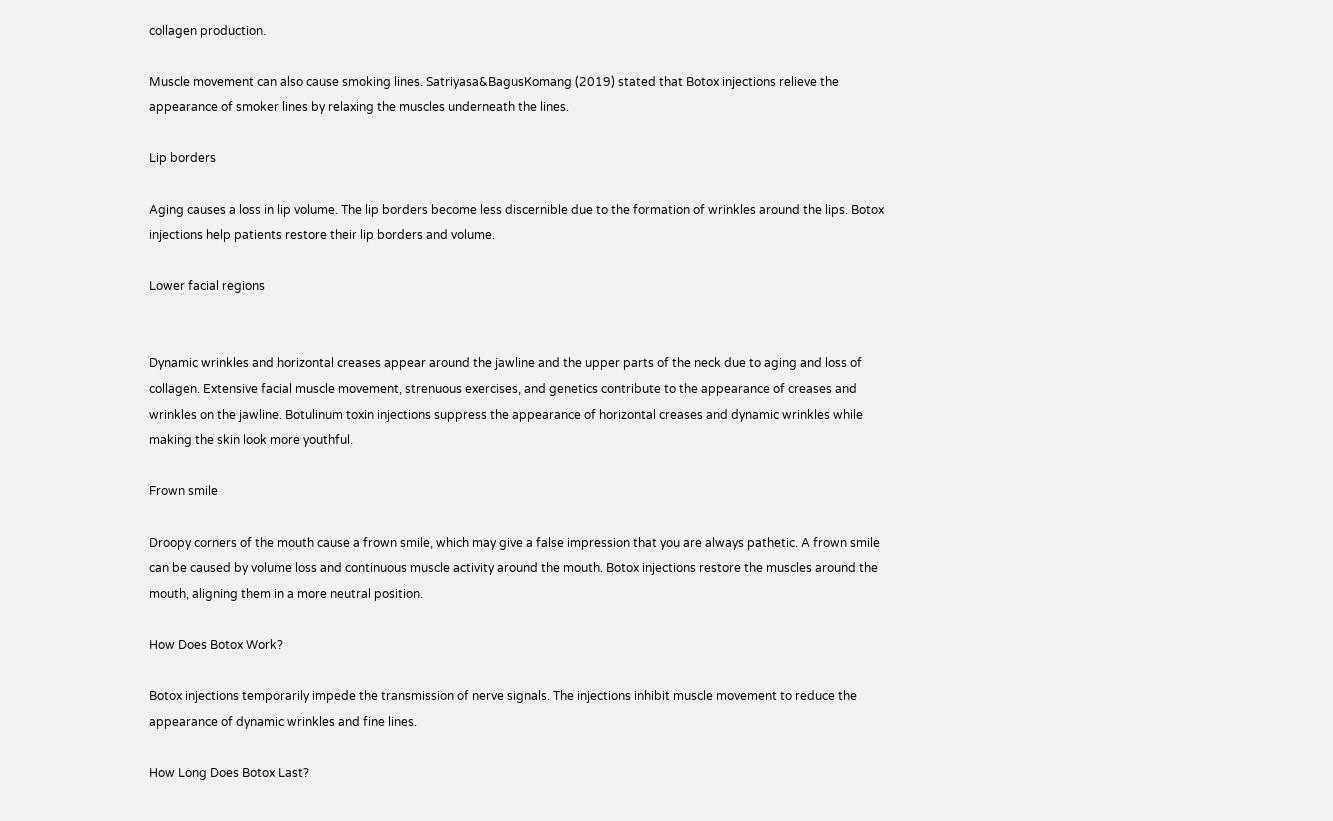collagen production.

Muscle movement can also cause smoking lines. Satriyasa&BagusKomang (2019) stated that Botox injections relieve the appearance of smoker lines by relaxing the muscles underneath the lines.

Lip borders

Aging causes a loss in lip volume. The lip borders become less discernible due to the formation of wrinkles around the lips. Botox injections help patients restore their lip borders and volume.

Lower facial regions


Dynamic wrinkles and horizontal creases appear around the jawline and the upper parts of the neck due to aging and loss of collagen. Extensive facial muscle movement, strenuous exercises, and genetics contribute to the appearance of creases and wrinkles on the jawline. Botulinum toxin injections suppress the appearance of horizontal creases and dynamic wrinkles while making the skin look more youthful.

Frown smile

Droopy corners of the mouth cause a frown smile, which may give a false impression that you are always pathetic. A frown smile can be caused by volume loss and continuous muscle activity around the mouth. Botox injections restore the muscles around the mouth, aligning them in a more neutral position.

How Does Botox Work?

Botox injections temporarily impede the transmission of nerve signals. The injections inhibit muscle movement to reduce the appearance of dynamic wrinkles and fine lines.

How Long Does Botox Last?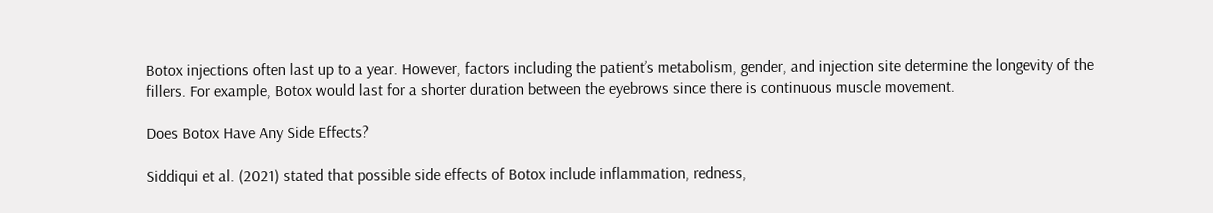Botox injections often last up to a year. However, factors including the patient’s metabolism, gender, and injection site determine the longevity of the fillers. For example, Botox would last for a shorter duration between the eyebrows since there is continuous muscle movement.

Does Botox Have Any Side Effects?

Siddiqui et al. (2021) stated that possible side effects of Botox include inflammation, redness,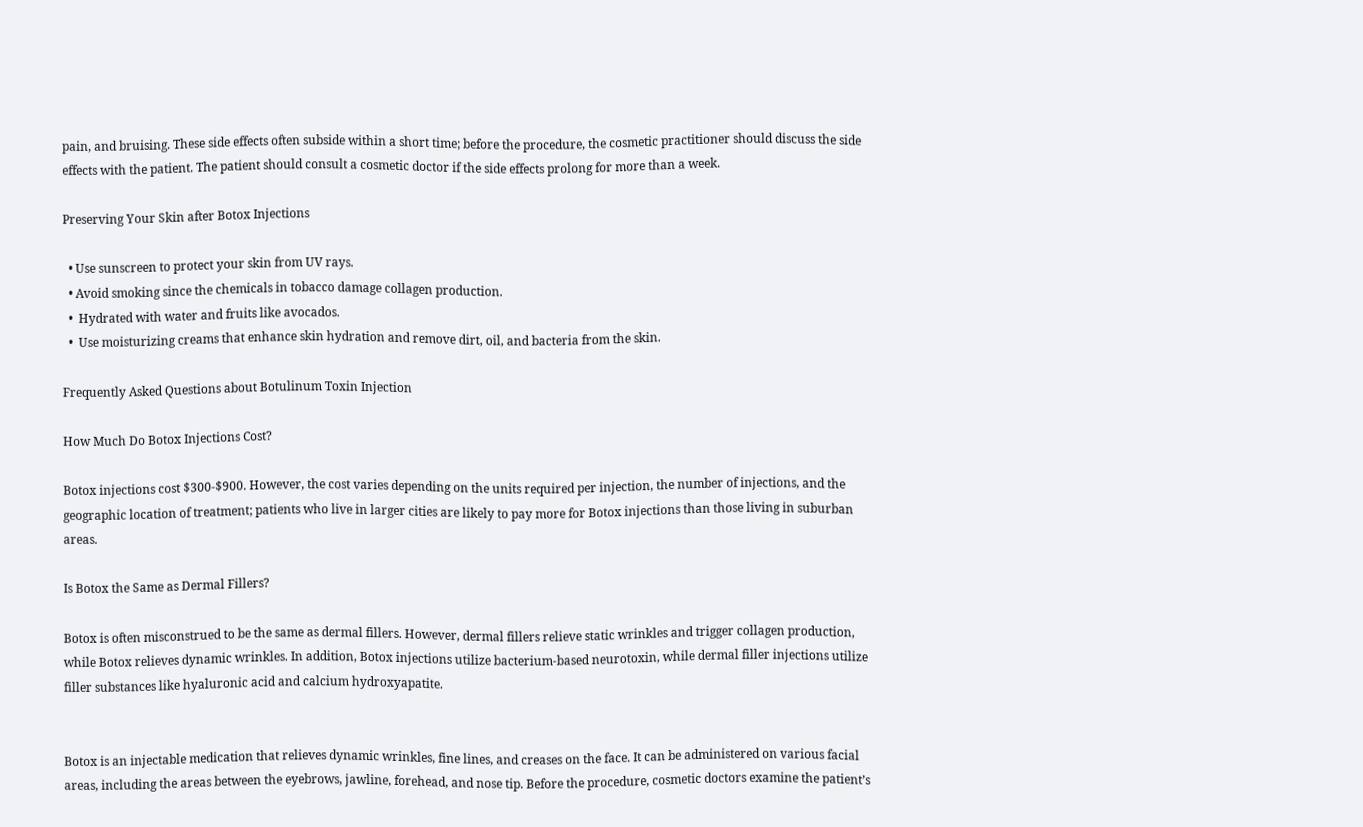pain, and bruising. These side effects often subside within a short time; before the procedure, the cosmetic practitioner should discuss the side effects with the patient. The patient should consult a cosmetic doctor if the side effects prolong for more than a week.

Preserving Your Skin after Botox Injections

  • Use sunscreen to protect your skin from UV rays.
  • Avoid smoking since the chemicals in tobacco damage collagen production.
  •  Hydrated with water and fruits like avocados.
  •  Use moisturizing creams that enhance skin hydration and remove dirt, oil, and bacteria from the skin.

Frequently Asked Questions about Botulinum Toxin Injection

How Much Do Botox Injections Cost?

Botox injections cost $300-$900. However, the cost varies depending on the units required per injection, the number of injections, and the geographic location of treatment; patients who live in larger cities are likely to pay more for Botox injections than those living in suburban areas.

Is Botox the Same as Dermal Fillers?

Botox is often misconstrued to be the same as dermal fillers. However, dermal fillers relieve static wrinkles and trigger collagen production, while Botox relieves dynamic wrinkles. In addition, Botox injections utilize bacterium-based neurotoxin, while dermal filler injections utilize filler substances like hyaluronic acid and calcium hydroxyapatite.


Botox is an injectable medication that relieves dynamic wrinkles, fine lines, and creases on the face. It can be administered on various facial areas, including the areas between the eyebrows, jawline, forehead, and nose tip. Before the procedure, cosmetic doctors examine the patient’s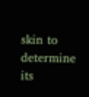skin to determine its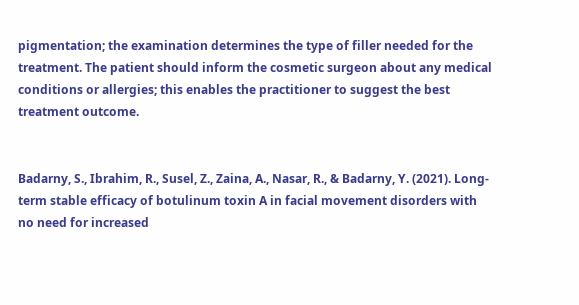pigmentation; the examination determines the type of filler needed for the treatment. The patient should inform the cosmetic surgeon about any medical conditions or allergies; this enables the practitioner to suggest the best treatment outcome.


Badarny, S., Ibrahim, R., Susel, Z., Zaina, A., Nasar, R., & Badarny, Y. (2021). Long-term stable efficacy of botulinum toxin A in facial movement disorders with no need for increased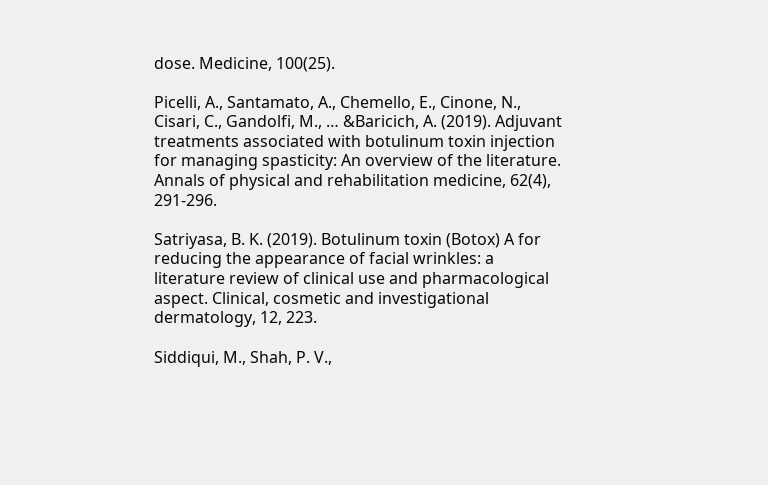dose. Medicine, 100(25).

Picelli, A., Santamato, A., Chemello, E., Cinone, N., Cisari, C., Gandolfi, M., … &Baricich, A. (2019). Adjuvant treatments associated with botulinum toxin injection for managing spasticity: An overview of the literature. Annals of physical and rehabilitation medicine, 62(4), 291-296.

Satriyasa, B. K. (2019). Botulinum toxin (Botox) A for reducing the appearance of facial wrinkles: a literature review of clinical use and pharmacological aspect. Clinical, cosmetic and investigational dermatology, 12, 223.

Siddiqui, M., Shah, P. V.,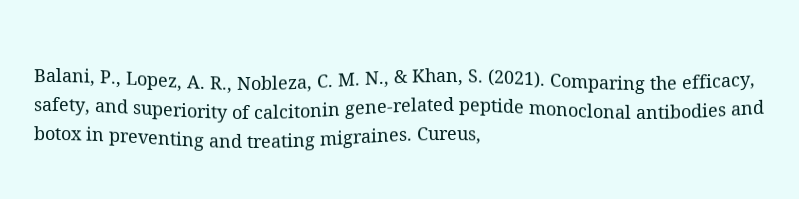Balani, P., Lopez, A. R., Nobleza, C. M. N., & Khan, S. (2021). Comparing the efficacy, safety, and superiority of calcitonin gene-related peptide monoclonal antibodies and botox in preventing and treating migraines. Cureus,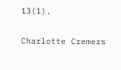13(1).

Charlotte Cremers